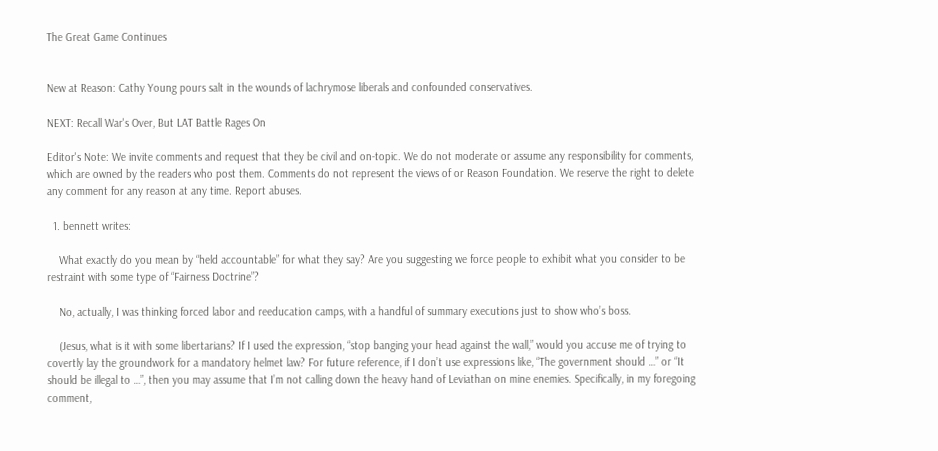The Great Game Continues


New at Reason: Cathy Young pours salt in the wounds of lachrymose liberals and confounded conservatives.

NEXT: Recall War's Over, But LAT Battle Rages On

Editor's Note: We invite comments and request that they be civil and on-topic. We do not moderate or assume any responsibility for comments, which are owned by the readers who post them. Comments do not represent the views of or Reason Foundation. We reserve the right to delete any comment for any reason at any time. Report abuses.

  1. bennett writes:

    What exactly do you mean by “held accountable” for what they say? Are you suggesting we force people to exhibit what you consider to be restraint with some type of “Fairness Doctrine”?

    No, actually, I was thinking forced labor and reeducation camps, with a handful of summary executions just to show who’s boss.

    (Jesus, what is it with some libertarians? If I used the expression, “stop banging your head against the wall,” would you accuse me of trying to covertly lay the groundwork for a mandatory helmet law? For future reference, if I don’t use expressions like, “The government should …” or “It should be illegal to …”, then you may assume that I’m not calling down the heavy hand of Leviathan on mine enemies. Specifically, in my foregoing comment,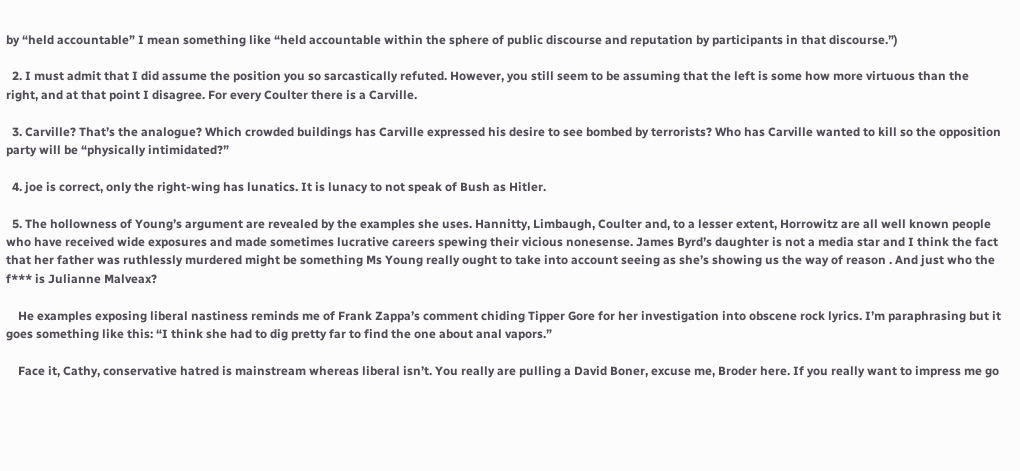by “held accountable” I mean something like “held accountable within the sphere of public discourse and reputation by participants in that discourse.”)

  2. I must admit that I did assume the position you so sarcastically refuted. However, you still seem to be assuming that the left is some how more virtuous than the right, and at that point I disagree. For every Coulter there is a Carville.

  3. Carville? That’s the analogue? Which crowded buildings has Carville expressed his desire to see bombed by terrorists? Who has Carville wanted to kill so the opposition party will be “physically intimidated?”

  4. joe is correct, only the right-wing has lunatics. It is lunacy to not speak of Bush as Hitler.

  5. The hollowness of Young’s argument are revealed by the examples she uses. Hannitty, Limbaugh, Coulter and, to a lesser extent, Horrowitz are all well known people who have received wide exposures and made sometimes lucrative careers spewing their vicious nonesense. James Byrd’s daughter is not a media star and I think the fact that her father was ruthlessly murdered might be something Ms Young really ought to take into account seeing as she’s showing us the way of reason . And just who the f*** is Julianne Malveax?

    He examples exposing liberal nastiness reminds me of Frank Zappa’s comment chiding Tipper Gore for her investigation into obscene rock lyrics. I’m paraphrasing but it goes something like this: “I think she had to dig pretty far to find the one about anal vapors.”

    Face it, Cathy, conservative hatred is mainstream whereas liberal isn’t. You really are pulling a David Boner, excuse me, Broder here. If you really want to impress me go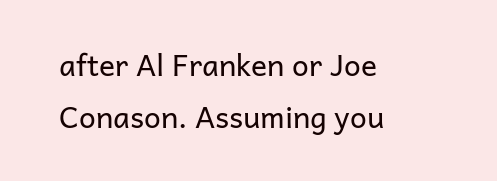after Al Franken or Joe Conason. Assuming you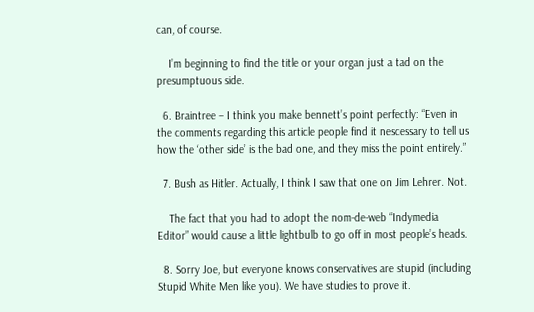can, of course.

    I’m beginning to find the title or your organ just a tad on the presumptuous side.

  6. Braintree – I think you make bennett’s point perfectly: “Even in the comments regarding this article people find it nescessary to tell us how the ‘other side’ is the bad one, and they miss the point entirely.”

  7. Bush as Hitler. Actually, I think I saw that one on Jim Lehrer. Not.

    The fact that you had to adopt the nom-de-web “Indymedia Editor” would cause a little lightbulb to go off in most people’s heads.

  8. Sorry Joe, but everyone knows conservatives are stupid (including Stupid White Men like you). We have studies to prove it.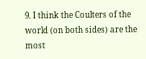9. I think the Coulters of the world (on both sides) are the most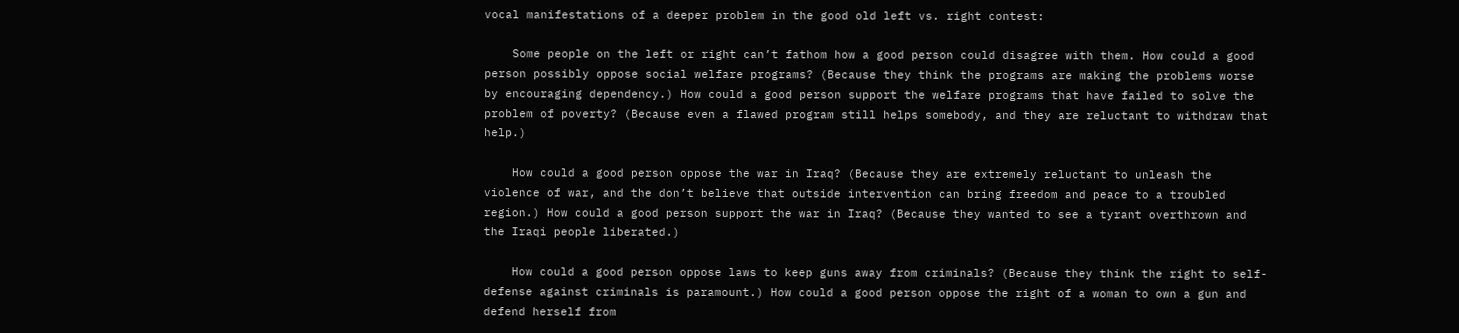vocal manifestations of a deeper problem in the good old left vs. right contest:

    Some people on the left or right can’t fathom how a good person could disagree with them. How could a good person possibly oppose social welfare programs? (Because they think the programs are making the problems worse by encouraging dependency.) How could a good person support the welfare programs that have failed to solve the problem of poverty? (Because even a flawed program still helps somebody, and they are reluctant to withdraw that help.)

    How could a good person oppose the war in Iraq? (Because they are extremely reluctant to unleash the violence of war, and the don’t believe that outside intervention can bring freedom and peace to a troubled region.) How could a good person support the war in Iraq? (Because they wanted to see a tyrant overthrown and the Iraqi people liberated.)

    How could a good person oppose laws to keep guns away from criminals? (Because they think the right to self-defense against criminals is paramount.) How could a good person oppose the right of a woman to own a gun and defend herself from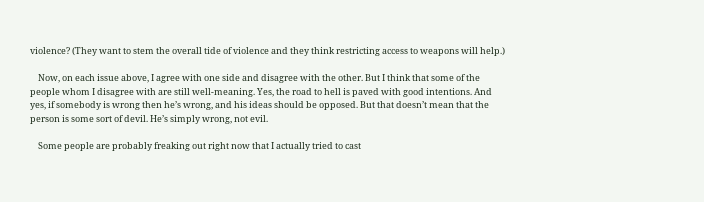violence? (They want to stem the overall tide of violence and they think restricting access to weapons will help.)

    Now, on each issue above, I agree with one side and disagree with the other. But I think that some of the people whom I disagree with are still well-meaning. Yes, the road to hell is paved with good intentions. And yes, if somebody is wrong then he’s wrong, and his ideas should be opposed. But that doesn’t mean that the person is some sort of devil. He’s simply wrong, not evil.

    Some people are probably freaking out right now that I actually tried to cast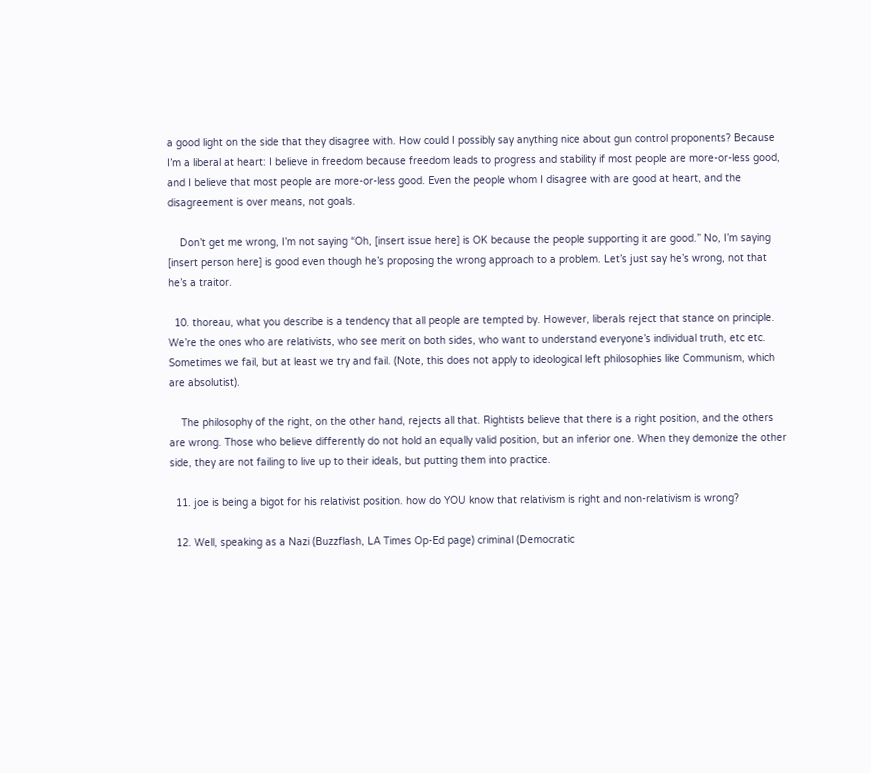a good light on the side that they disagree with. How could I possibly say anything nice about gun control proponents? Because I’m a liberal at heart: I believe in freedom because freedom leads to progress and stability if most people are more-or-less good, and I believe that most people are more-or-less good. Even the people whom I disagree with are good at heart, and the disagreement is over means, not goals.

    Don’t get me wrong, I’m not saying “Oh, [insert issue here] is OK because the people supporting it are good.” No, I’m saying [insert person here] is good even though he’s proposing the wrong approach to a problem. Let’s just say he’s wrong, not that he’s a traitor.

  10. thoreau, what you describe is a tendency that all people are tempted by. However, liberals reject that stance on principle. We’re the ones who are relativists, who see merit on both sides, who want to understand everyone’s individual truth, etc etc. Sometimes we fail, but at least we try and fail. (Note, this does not apply to ideological left philosophies like Communism, which are absolutist).

    The philosophy of the right, on the other hand, rejects all that. Rightists believe that there is a right position, and the others are wrong. Those who believe differently do not hold an equally valid position, but an inferior one. When they demonize the other side, they are not failing to live up to their ideals, but putting them into practice.

  11. joe is being a bigot for his relativist position. how do YOU know that relativism is right and non-relativism is wrong?

  12. Well, speaking as a Nazi (Buzzflash, LA Times Op-Ed page) criminal (Democratic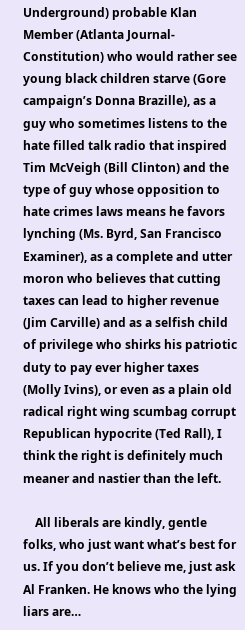Underground) probable Klan Member (Atlanta Journal-Constitution) who would rather see young black children starve (Gore campaign’s Donna Brazille), as a guy who sometimes listens to the hate filled talk radio that inspired Tim McVeigh (Bill Clinton) and the type of guy whose opposition to hate crimes laws means he favors lynching (Ms. Byrd, San Francisco Examiner), as a complete and utter moron who believes that cutting taxes can lead to higher revenue (Jim Carville) and as a selfish child of privilege who shirks his patriotic duty to pay ever higher taxes (Molly Ivins), or even as a plain old radical right wing scumbag corrupt Republican hypocrite (Ted Rall), I think the right is definitely much meaner and nastier than the left.

    All liberals are kindly, gentle folks, who just want what’s best for us. If you don’t believe me, just ask Al Franken. He knows who the lying liars are…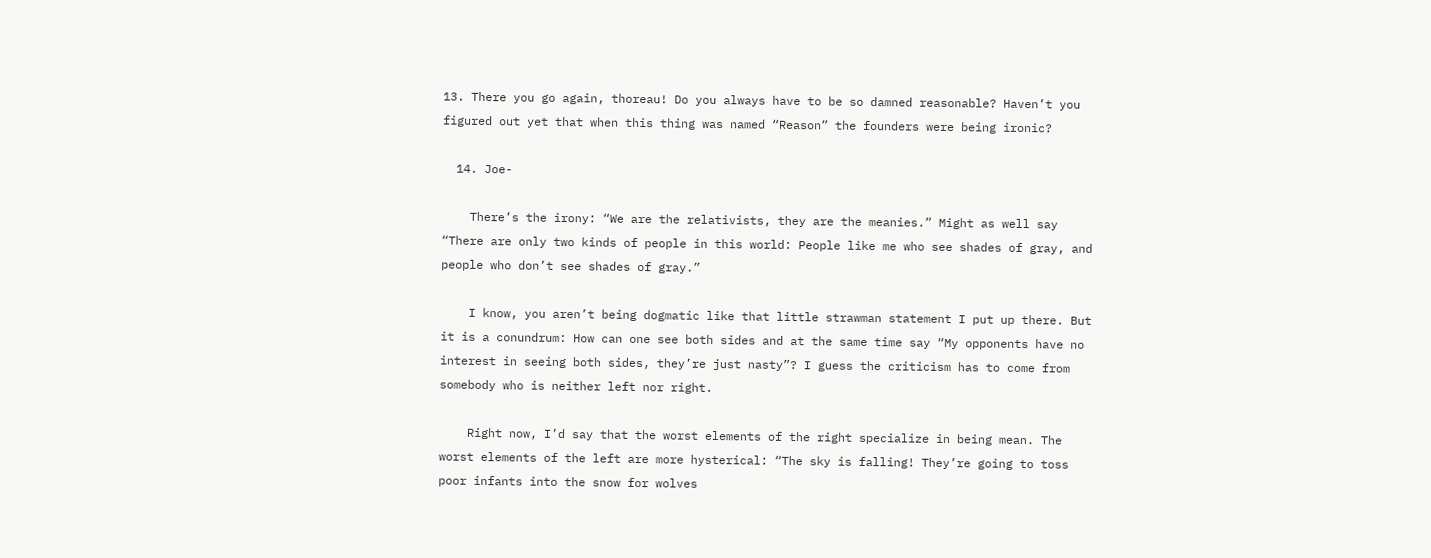13. There you go again, thoreau! Do you always have to be so damned reasonable? Haven’t you figured out yet that when this thing was named “Reason” the founders were being ironic?

  14. Joe-

    There’s the irony: “We are the relativists, they are the meanies.” Might as well say “There are only two kinds of people in this world: People like me who see shades of gray, and people who don’t see shades of gray.”

    I know, you aren’t being dogmatic like that little strawman statement I put up there. But it is a conundrum: How can one see both sides and at the same time say “My opponents have no interest in seeing both sides, they’re just nasty”? I guess the criticism has to come from somebody who is neither left nor right.

    Right now, I’d say that the worst elements of the right specialize in being mean. The worst elements of the left are more hysterical: “The sky is falling! They’re going to toss poor infants into the snow for wolves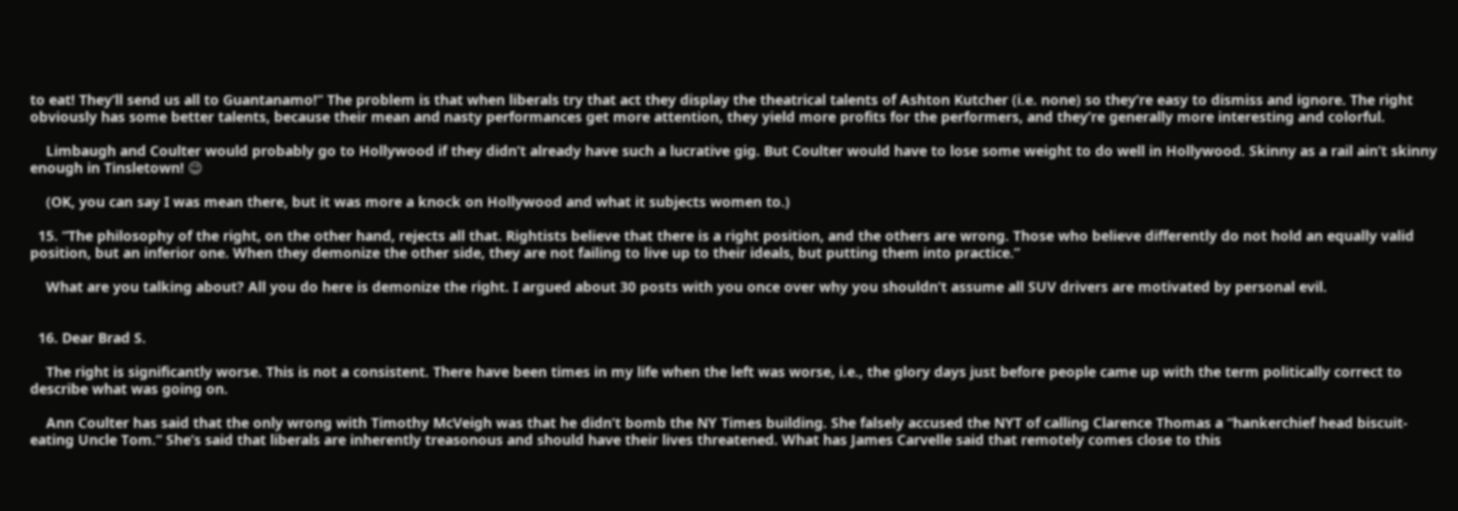to eat! They’ll send us all to Guantanamo!” The problem is that when liberals try that act they display the theatrical talents of Ashton Kutcher (i.e. none) so they’re easy to dismiss and ignore. The right obviously has some better talents, because their mean and nasty performances get more attention, they yield more profits for the performers, and they’re generally more interesting and colorful.

    Limbaugh and Coulter would probably go to Hollywood if they didn’t already have such a lucrative gig. But Coulter would have to lose some weight to do well in Hollywood. Skinny as a rail ain’t skinny enough in Tinsletown! 😉

    (OK, you can say I was mean there, but it was more a knock on Hollywood and what it subjects women to.)

  15. “The philosophy of the right, on the other hand, rejects all that. Rightists believe that there is a right position, and the others are wrong. Those who believe differently do not hold an equally valid position, but an inferior one. When they demonize the other side, they are not failing to live up to their ideals, but putting them into practice.”

    What are you talking about? All you do here is demonize the right. I argued about 30 posts with you once over why you shouldn’t assume all SUV drivers are motivated by personal evil.


  16. Dear Brad S.

    The right is significantly worse. This is not a consistent. There have been times in my life when the left was worse, i.e., the glory days just before people came up with the term politically correct to describe what was going on.

    Ann Coulter has said that the only wrong with Timothy McVeigh was that he didn’t bomb the NY Times building. She falsely accused the NYT of calling Clarence Thomas a “hankerchief head biscuit-eating Uncle Tom.” She’s said that liberals are inherently treasonous and should have their lives threatened. What has James Carvelle said that remotely comes close to this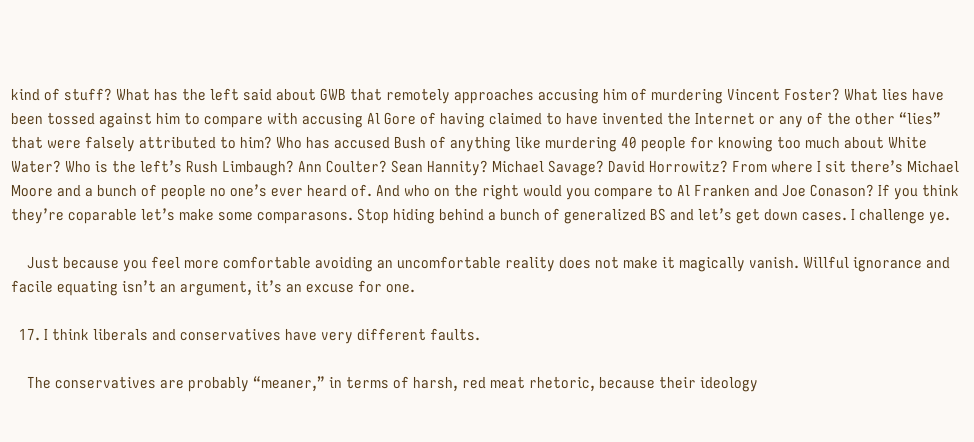kind of stuff? What has the left said about GWB that remotely approaches accusing him of murdering Vincent Foster? What lies have been tossed against him to compare with accusing Al Gore of having claimed to have invented the Internet or any of the other “lies” that were falsely attributed to him? Who has accused Bush of anything like murdering 40 people for knowing too much about White Water? Who is the left’s Rush Limbaugh? Ann Coulter? Sean Hannity? Michael Savage? David Horrowitz? From where I sit there’s Michael Moore and a bunch of people no one’s ever heard of. And who on the right would you compare to Al Franken and Joe Conason? If you think they’re coparable let’s make some comparasons. Stop hiding behind a bunch of generalized BS and let’s get down cases. I challenge ye.

    Just because you feel more comfortable avoiding an uncomfortable reality does not make it magically vanish. Willful ignorance and facile equating isn’t an argument, it’s an excuse for one.

  17. I think liberals and conservatives have very different faults.

    The conservatives are probably “meaner,” in terms of harsh, red meat rhetoric, because their ideology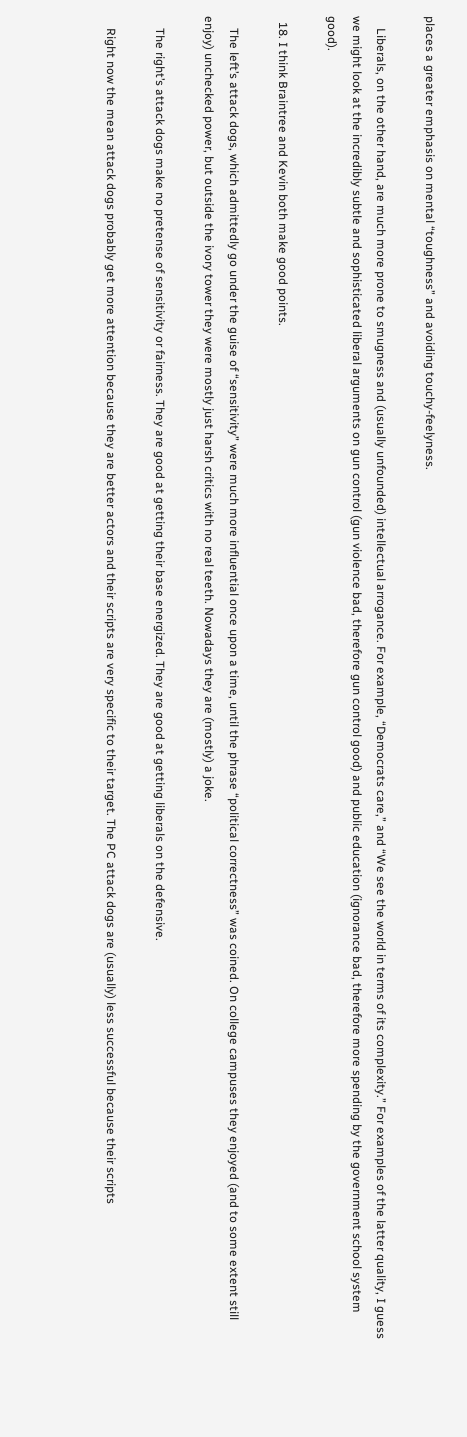places a greater emphasis on mental “toughness” and avoiding touchy-feelyness.

    Liberals, on the other hand, are much more prone to smugness and (usually unfounded) intellectual arrogance. For example, “Democrats care,” and “We see the world in terms of its complexity.” For examples of the latter quality, I guess we might look at the incredibly subtle and sophisticated liberal arguments on gun control (gun violence bad, therefore gun control good) and public education (ignorance bad, therefore more spending by the government school system good).

  18. I think Braintree and Kevin both make good points.

    The left’s attack dogs, which admittedly go under the guise of “sensitivity” were much more influential once upon a time, until the phrase “political correctness” was coined. On college campuses they enjoyed (and to some extent still enjoy) unchecked power, but outside the ivory tower they were mostly just harsh critics with no real teeth. Nowadays they are (mostly) a joke.

    The right’s attack dogs make no pretense of sensitivity or fairness. They are good at getting their base energized. They are good at getting liberals on the defensive.

    Right now the mean attack dogs probably get more attention because they are better actors and their scripts are very specific to their target. The PC attack dogs are (usually) less successful because their scripts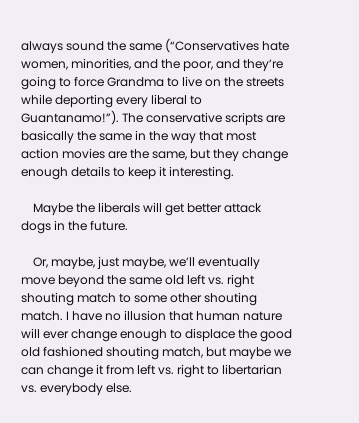always sound the same (“Conservatives hate women, minorities, and the poor, and they’re going to force Grandma to live on the streets while deporting every liberal to Guantanamo!”). The conservative scripts are basically the same in the way that most action movies are the same, but they change enough details to keep it interesting.

    Maybe the liberals will get better attack dogs in the future.

    Or, maybe, just maybe, we’ll eventually move beyond the same old left vs. right shouting match to some other shouting match. I have no illusion that human nature will ever change enough to displace the good old fashioned shouting match, but maybe we can change it from left vs. right to libertarian vs. everybody else.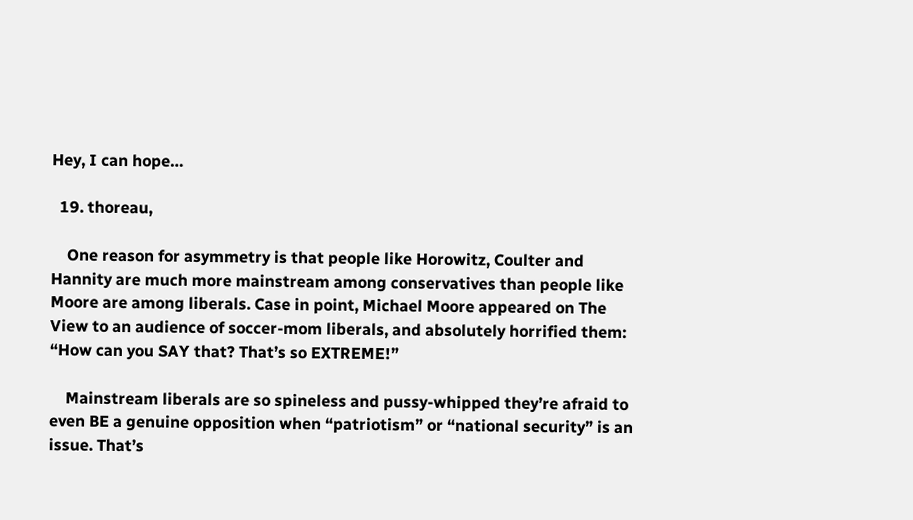Hey, I can hope…

  19. thoreau,

    One reason for asymmetry is that people like Horowitz, Coulter and Hannity are much more mainstream among conservatives than people like Moore are among liberals. Case in point, Michael Moore appeared on The View to an audience of soccer-mom liberals, and absolutely horrified them: “How can you SAY that? That’s so EXTREME!”

    Mainstream liberals are so spineless and pussy-whipped they’re afraid to even BE a genuine opposition when “patriotism” or “national security” is an issue. That’s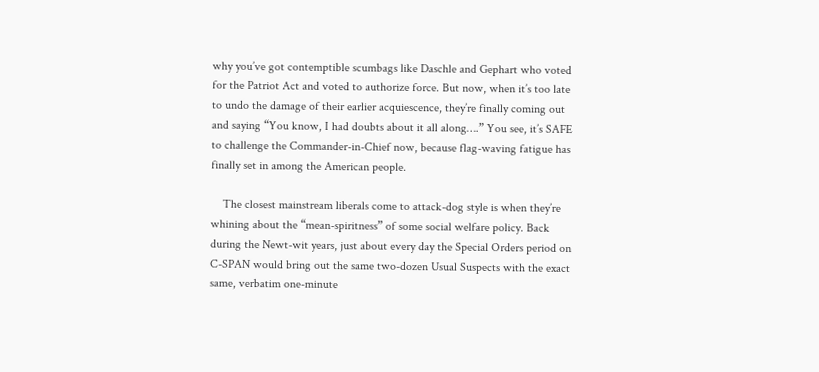why you’ve got contemptible scumbags like Daschle and Gephart who voted for the Patriot Act and voted to authorize force. But now, when it’s too late to undo the damage of their earlier acquiescence, they’re finally coming out and saying “You know, I had doubts about it all along….” You see, it’s SAFE to challenge the Commander-in-Chief now, because flag-waving fatigue has finally set in among the American people.

    The closest mainstream liberals come to attack-dog style is when they’re whining about the “mean-spiritness” of some social welfare policy. Back during the Newt-wit years, just about every day the Special Orders period on C-SPAN would bring out the same two-dozen Usual Suspects with the exact same, verbatim one-minute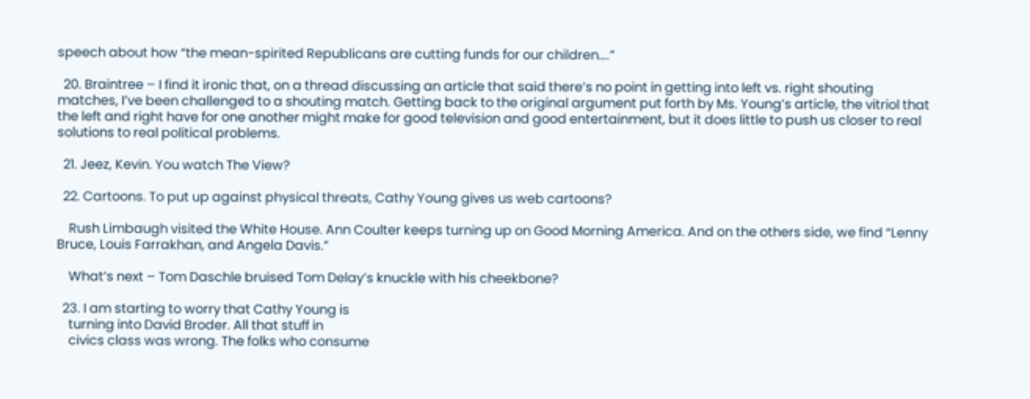speech about how “the mean-spirited Republicans are cutting funds for our children….”

  20. Braintree – I find it ironic that, on a thread discussing an article that said there’s no point in getting into left vs. right shouting matches, I’ve been challenged to a shouting match. Getting back to the original argument put forth by Ms. Young’s article, the vitriol that the left and right have for one another might make for good television and good entertainment, but it does little to push us closer to real solutions to real political problems.

  21. Jeez, Kevin. You watch The View?

  22. Cartoons. To put up against physical threats, Cathy Young gives us web cartoons?

    Rush Limbaugh visited the White House. Ann Coulter keeps turning up on Good Morning America. And on the others side, we find “Lenny Bruce, Louis Farrakhan, and Angela Davis.”

    What’s next – Tom Daschle bruised Tom Delay’s knuckle with his cheekbone?

  23. I am starting to worry that Cathy Young is
    turning into David Broder. All that stuff in
    civics class was wrong. The folks who consume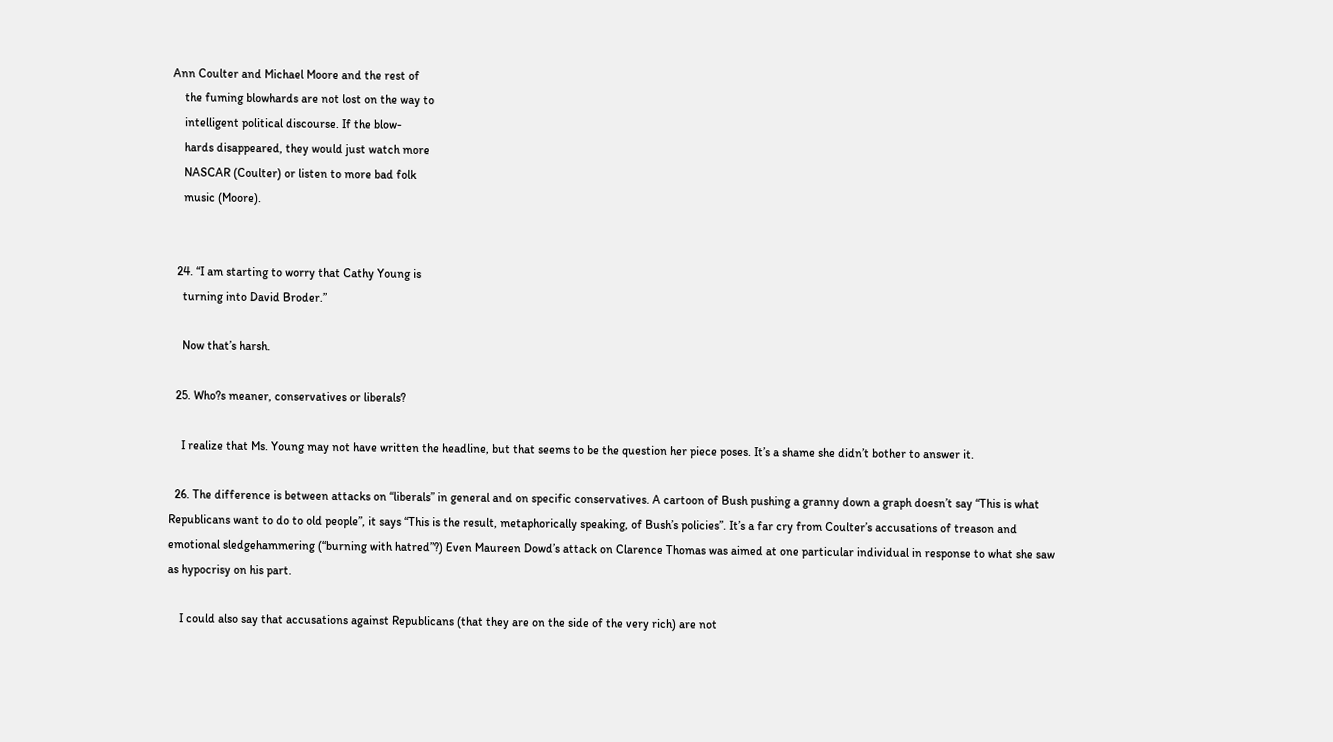Ann Coulter and Michael Moore and the rest of
    the fuming blowhards are not lost on the way to
    intelligent political discourse. If the blow-
    hards disappeared, they would just watch more
    NASCAR (Coulter) or listen to more bad folk
    music (Moore).


  24. “I am starting to worry that Cathy Young is
    turning into David Broder.”

    Now that’s harsh.

  25. Who?s meaner, conservatives or liberals?

    I realize that Ms. Young may not have written the headline, but that seems to be the question her piece poses. It’s a shame she didn’t bother to answer it.

  26. The difference is between attacks on “liberals” in general and on specific conservatives. A cartoon of Bush pushing a granny down a graph doesn’t say “This is what Republicans want to do to old people”, it says “This is the result, metaphorically speaking, of Bush’s policies”. It’s a far cry from Coulter’s accusations of treason and emotional sledgehammering (“burning with hatred”?) Even Maureen Dowd’s attack on Clarence Thomas was aimed at one particular individual in response to what she saw as hypocrisy on his part.

    I could also say that accusations against Republicans (that they are on the side of the very rich) are not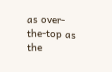as over-the-top as the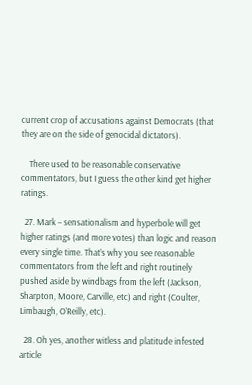current crop of accusations against Democrats (that they are on the side of genocidal dictators).

    There used to be reasonable conservative commentators, but I guess the other kind get higher ratings.

  27. Mark – sensationalism and hyperbole will get higher ratings (and more votes) than logic and reason every single time. That’s why you see reasonable commentators from the left and right routinely pushed aside by windbags from the left (Jackson, Sharpton, Moore, Carville, etc) and right (Coulter, Limbaugh, O’Reilly, etc).

  28. Oh yes, another witless and platitude infested article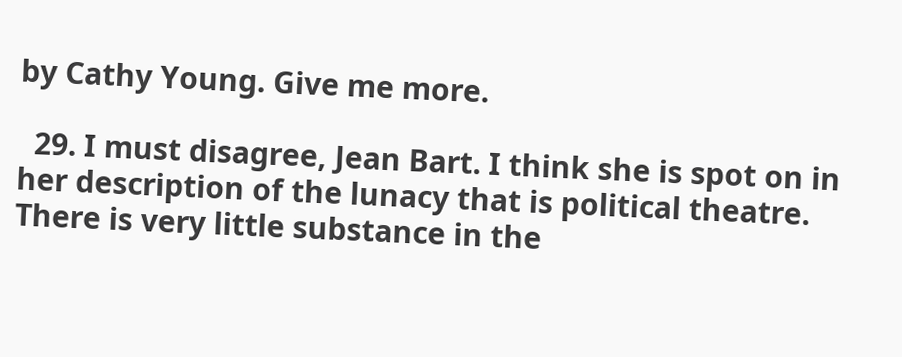by Cathy Young. Give me more.

  29. I must disagree, Jean Bart. I think she is spot on in her description of the lunacy that is political theatre. There is very little substance in the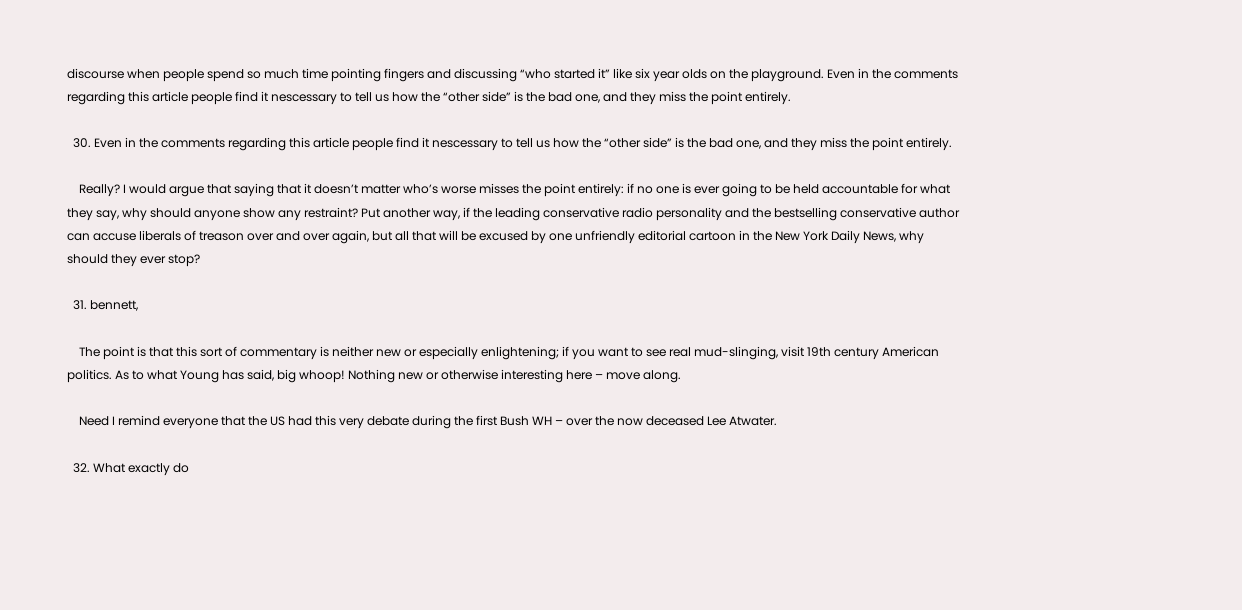discourse when people spend so much time pointing fingers and discussing “who started it” like six year olds on the playground. Even in the comments regarding this article people find it nescessary to tell us how the “other side” is the bad one, and they miss the point entirely.

  30. Even in the comments regarding this article people find it nescessary to tell us how the “other side” is the bad one, and they miss the point entirely.

    Really? I would argue that saying that it doesn’t matter who’s worse misses the point entirely: if no one is ever going to be held accountable for what they say, why should anyone show any restraint? Put another way, if the leading conservative radio personality and the bestselling conservative author can accuse liberals of treason over and over again, but all that will be excused by one unfriendly editorial cartoon in the New York Daily News, why should they ever stop?

  31. bennett,

    The point is that this sort of commentary is neither new or especially enlightening; if you want to see real mud-slinging, visit 19th century American politics. As to what Young has said, big whoop! Nothing new or otherwise interesting here – move along.

    Need I remind everyone that the US had this very debate during the first Bush WH – over the now deceased Lee Atwater.

  32. What exactly do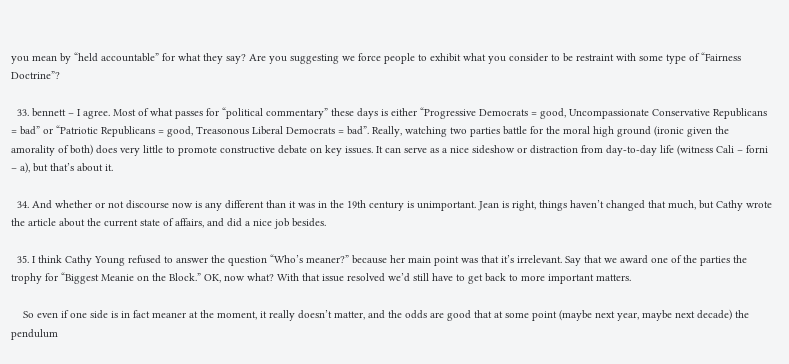you mean by “held accountable” for what they say? Are you suggesting we force people to exhibit what you consider to be restraint with some type of “Fairness Doctrine”?

  33. bennett – I agree. Most of what passes for “political commentary” these days is either “Progressive Democrats = good, Uncompassionate Conservative Republicans = bad” or “Patriotic Republicans = good, Treasonous Liberal Democrats = bad”. Really, watching two parties battle for the moral high ground (ironic given the amorality of both) does very little to promote constructive debate on key issues. It can serve as a nice sideshow or distraction from day-to-day life (witness Cali – forni – a), but that’s about it.

  34. And whether or not discourse now is any different than it was in the 19th century is unimportant. Jean is right, things haven’t changed that much, but Cathy wrote the article about the current state of affairs, and did a nice job besides.

  35. I think Cathy Young refused to answer the question “Who’s meaner?” because her main point was that it’s irrelevant. Say that we award one of the parties the trophy for “Biggest Meanie on the Block.” OK, now what? With that issue resolved we’d still have to get back to more important matters.

    So even if one side is in fact meaner at the moment, it really doesn’t matter, and the odds are good that at some point (maybe next year, maybe next decade) the pendulum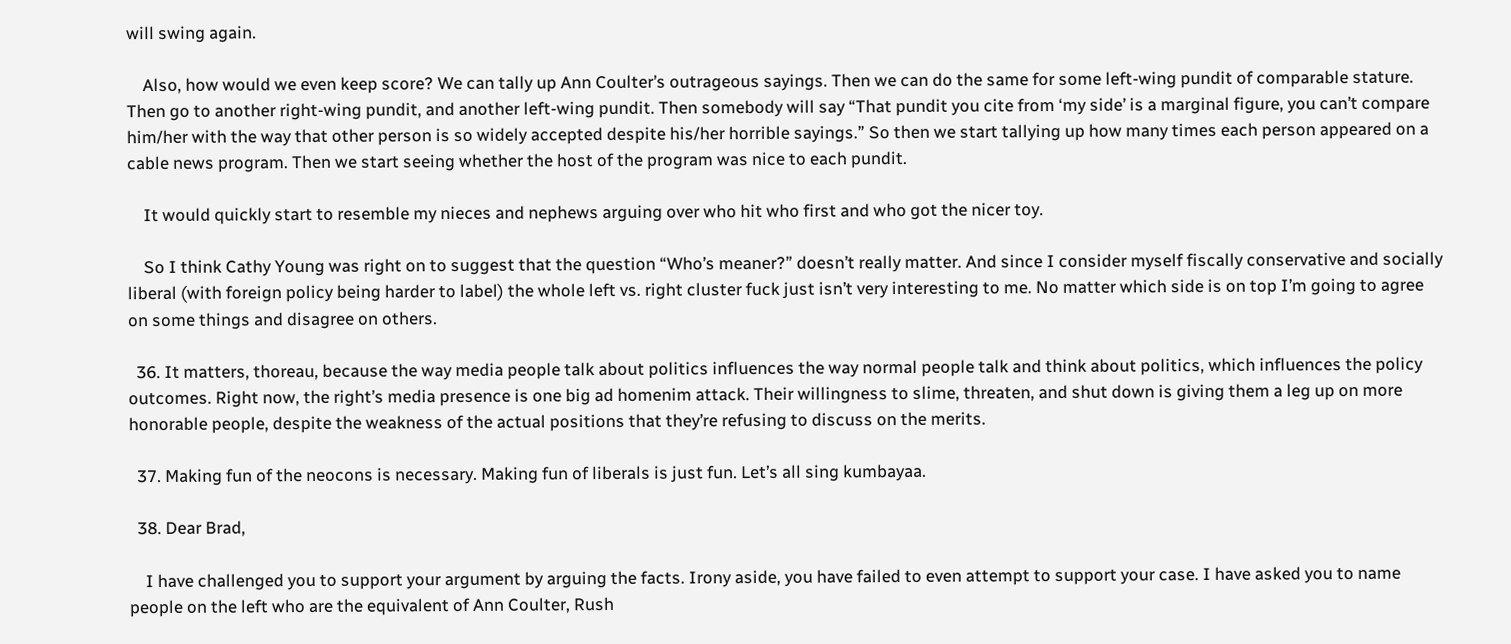will swing again.

    Also, how would we even keep score? We can tally up Ann Coulter’s outrageous sayings. Then we can do the same for some left-wing pundit of comparable stature. Then go to another right-wing pundit, and another left-wing pundit. Then somebody will say “That pundit you cite from ‘my side’ is a marginal figure, you can’t compare him/her with the way that other person is so widely accepted despite his/her horrible sayings.” So then we start tallying up how many times each person appeared on a cable news program. Then we start seeing whether the host of the program was nice to each pundit.

    It would quickly start to resemble my nieces and nephews arguing over who hit who first and who got the nicer toy.

    So I think Cathy Young was right on to suggest that the question “Who’s meaner?” doesn’t really matter. And since I consider myself fiscally conservative and socially liberal (with foreign policy being harder to label) the whole left vs. right cluster fuck just isn’t very interesting to me. No matter which side is on top I’m going to agree on some things and disagree on others.

  36. It matters, thoreau, because the way media people talk about politics influences the way normal people talk and think about politics, which influences the policy outcomes. Right now, the right’s media presence is one big ad homenim attack. Their willingness to slime, threaten, and shut down is giving them a leg up on more honorable people, despite the weakness of the actual positions that they’re refusing to discuss on the merits.

  37. Making fun of the neocons is necessary. Making fun of liberals is just fun. Let’s all sing kumbayaa.

  38. Dear Brad,

    I have challenged you to support your argument by arguing the facts. Irony aside, you have failed to even attempt to support your case. I have asked you to name people on the left who are the equivalent of Ann Coulter, Rush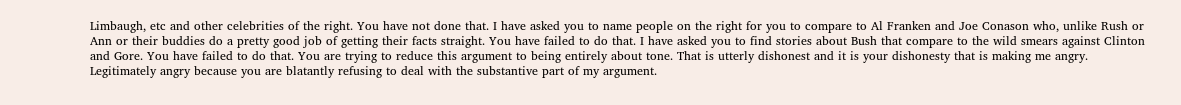Limbaugh, etc and other celebrities of the right. You have not done that. I have asked you to name people on the right for you to compare to Al Franken and Joe Conason who, unlike Rush or Ann or their buddies do a pretty good job of getting their facts straight. You have failed to do that. I have asked you to find stories about Bush that compare to the wild smears against Clinton and Gore. You have failed to do that. You are trying to reduce this argument to being entirely about tone. That is utterly dishonest and it is your dishonesty that is making me angry. Legitimately angry because you are blatantly refusing to deal with the substantive part of my argument.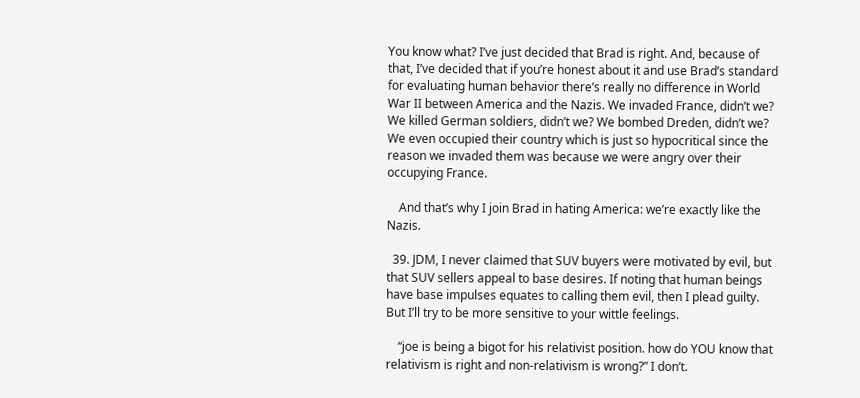You know what? I’ve just decided that Brad is right. And, because of that, I’ve decided that if you’re honest about it and use Brad’s standard for evaluating human behavior there’s really no difference in World War II between America and the Nazis. We invaded France, didn’t we? We killed German soldiers, didn’t we? We bombed Dreden, didn’t we? We even occupied their country which is just so hypocritical since the reason we invaded them was because we were angry over their occupying France.

    And that’s why I join Brad in hating America: we’re exactly like the Nazis.

  39. JDM, I never claimed that SUV buyers were motivated by evil, but that SUV sellers appeal to base desires. If noting that human beings have base impulses equates to calling them evil, then I plead guilty. But I’ll try to be more sensitive to your wittle feelings.

    “joe is being a bigot for his relativist position. how do YOU know that relativism is right and non-relativism is wrong?” I don’t.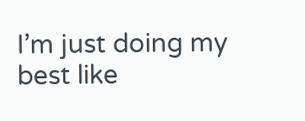I’m just doing my best like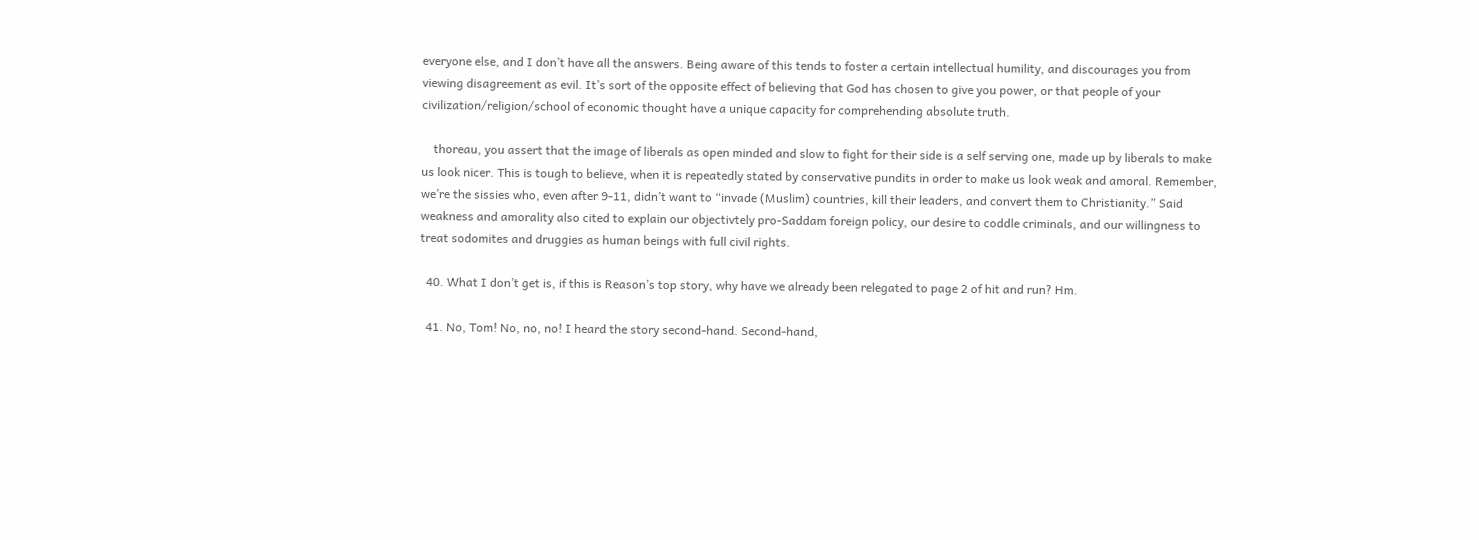everyone else, and I don’t have all the answers. Being aware of this tends to foster a certain intellectual humility, and discourages you from viewing disagreement as evil. It’s sort of the opposite effect of believing that God has chosen to give you power, or that people of your civilization/religion/school of economic thought have a unique capacity for comprehending absolute truth.

    thoreau, you assert that the image of liberals as open minded and slow to fight for their side is a self serving one, made up by liberals to make us look nicer. This is tough to believe, when it is repeatedly stated by conservative pundits in order to make us look weak and amoral. Remember, we’re the sissies who, even after 9-11, didn’t want to “invade (Muslim) countries, kill their leaders, and convert them to Christianity.” Said weakness and amorality also cited to explain our objectivtely pro-Saddam foreign policy, our desire to coddle criminals, and our willingness to treat sodomites and druggies as human beings with full civil rights.

  40. What I don’t get is, if this is Reason’s top story, why have we already been relegated to page 2 of hit and run? Hm.

  41. No, Tom! No, no, no! I heard the story second-hand. Second-hand,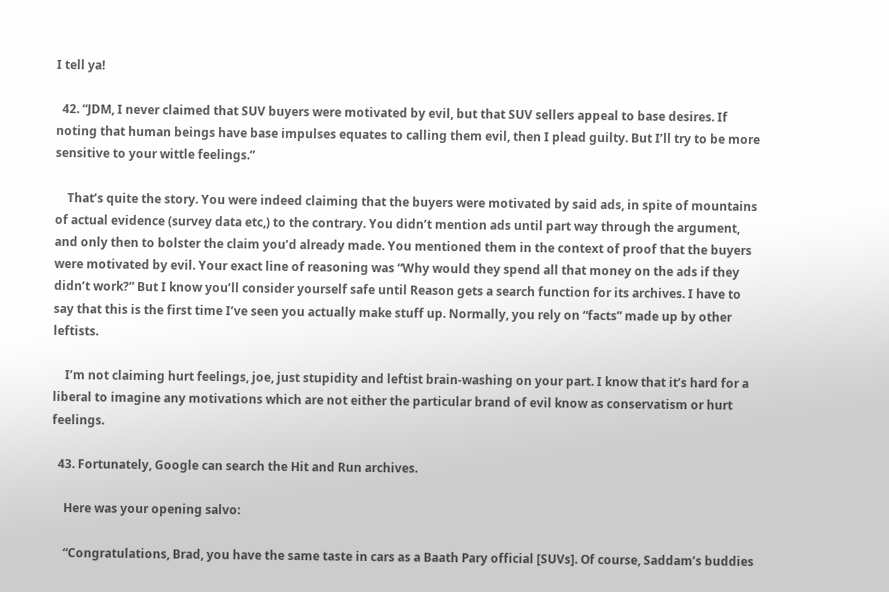I tell ya!

  42. “JDM, I never claimed that SUV buyers were motivated by evil, but that SUV sellers appeal to base desires. If noting that human beings have base impulses equates to calling them evil, then I plead guilty. But I’ll try to be more sensitive to your wittle feelings.”

    That’s quite the story. You were indeed claiming that the buyers were motivated by said ads, in spite of mountains of actual evidence (survey data etc,) to the contrary. You didn’t mention ads until part way through the argument, and only then to bolster the claim you’d already made. You mentioned them in the context of proof that the buyers were motivated by evil. Your exact line of reasoning was “Why would they spend all that money on the ads if they didn’t work?” But I know you’ll consider yourself safe until Reason gets a search function for its archives. I have to say that this is the first time I’ve seen you actually make stuff up. Normally, you rely on “facts” made up by other leftists.

    I’m not claiming hurt feelings, joe, just stupidity and leftist brain-washing on your part. I know that it’s hard for a liberal to imagine any motivations which are not either the particular brand of evil know as conservatism or hurt feelings.

  43. Fortunately, Google can search the Hit and Run archives.

    Here was your opening salvo:

    “Congratulations, Brad, you have the same taste in cars as a Baath Pary official [SUVs]. Of course, Saddam’s buddies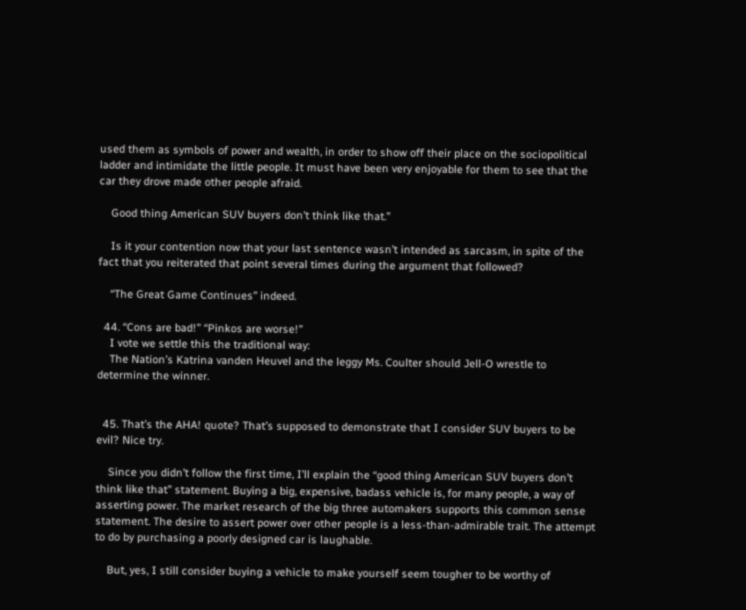used them as symbols of power and wealth, in order to show off their place on the sociopolitical ladder and intimidate the little people. It must have been very enjoyable for them to see that the car they drove made other people afraid.

    Good thing American SUV buyers don’t think like that.”

    Is it your contention now that your last sentence wasn’t intended as sarcasm, in spite of the fact that you reiterated that point several times during the argument that followed?

    “The Great Game Continues” indeed.

  44. “Cons are bad!” “Pinkos are worse!”
    I vote we settle this the traditional way:
    The Nation’s Katrina vanden Heuvel and the leggy Ms. Coulter should Jell-O wrestle to determine the winner.


  45. That’s the AHA! quote? That’s supposed to demonstrate that I consider SUV buyers to be evil? Nice try.

    Since you didn’t follow the first time, I’ll explain the “good thing American SUV buyers don’t think like that” statement. Buying a big, expensive, badass vehicle is, for many people, a way of asserting power. The market research of the big three automakers supports this common sense statement. The desire to assert power over other people is a less-than-admirable trait. The attempt to do by purchasing a poorly designed car is laughable.

    But, yes, I still consider buying a vehicle to make yourself seem tougher to be worthy of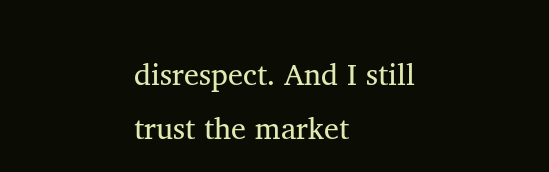disrespect. And I still trust the market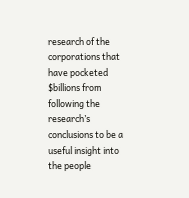research of the corporations that have pocketed $billions from following the research’s conclusions to be a useful insight into the people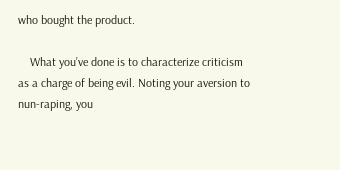who bought the product.

    What you’ve done is to characterize criticism as a charge of being evil. Noting your aversion to nun-raping, you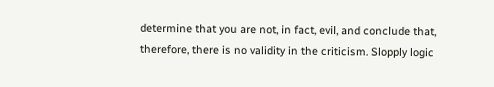determine that you are not, in fact, evil, and conclude that, therefore, there is no validity in the criticism. Slopply logic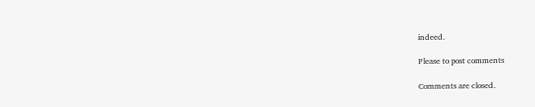indeed.

Please to post comments

Comments are closed.